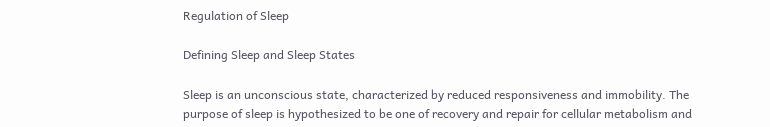Regulation of Sleep

Defining Sleep and Sleep States

Sleep is an unconscious state, characterized by reduced responsiveness and immobility. The purpose of sleep is hypothesized to be one of recovery and repair for cellular metabolism and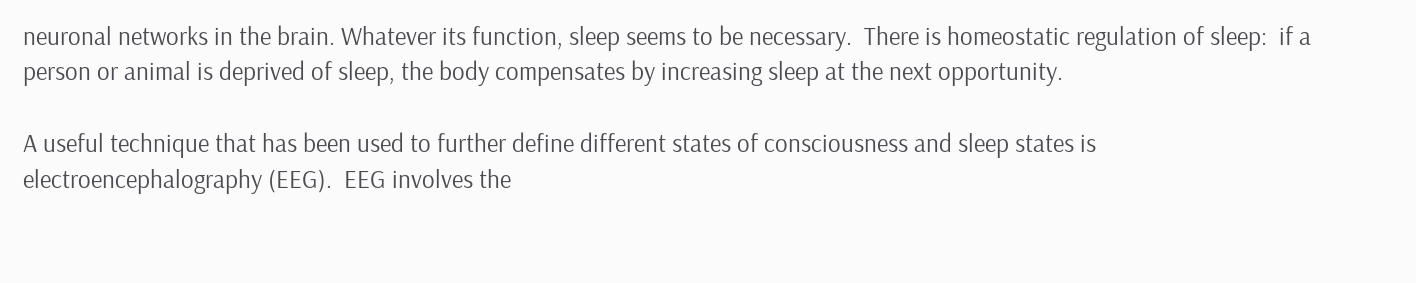neuronal networks in the brain. Whatever its function, sleep seems to be necessary.  There is homeostatic regulation of sleep:  if a person or animal is deprived of sleep, the body compensates by increasing sleep at the next opportunity.

A useful technique that has been used to further define different states of consciousness and sleep states is electroencephalography (EEG).  EEG involves the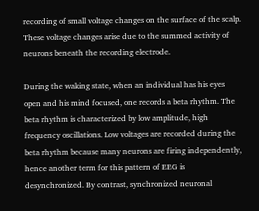recording of small voltage changes on the surface of the scalp.  These voltage changes arise due to the summed activity of neurons beneath the recording electrode.

During the waking state, when an individual has his eyes open and his mind focused, one records a beta rhythm. The beta rhythm is characterized by low amplitude, high frequency oscillations. Low voltages are recorded during the beta rhythm because many neurons are firing independently, hence another term for this pattern of EEG is desynchronized. By contrast, synchronized neuronal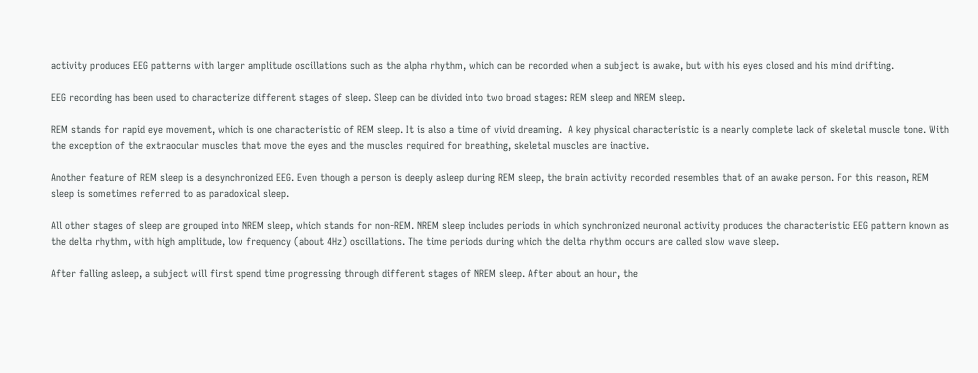activity produces EEG patterns with larger amplitude oscillations such as the alpha rhythm, which can be recorded when a subject is awake, but with his eyes closed and his mind drifting.

EEG recording has been used to characterize different stages of sleep. Sleep can be divided into two broad stages: REM sleep and NREM sleep.

REM stands for rapid eye movement, which is one characteristic of REM sleep. It is also a time of vivid dreaming.  A key physical characteristic is a nearly complete lack of skeletal muscle tone. With the exception of the extraocular muscles that move the eyes and the muscles required for breathing, skeletal muscles are inactive.

Another feature of REM sleep is a desynchronized EEG. Even though a person is deeply asleep during REM sleep, the brain activity recorded resembles that of an awake person. For this reason, REM sleep is sometimes referred to as paradoxical sleep.

All other stages of sleep are grouped into NREM sleep, which stands for non-REM. NREM sleep includes periods in which synchronized neuronal activity produces the characteristic EEG pattern known as the delta rhythm, with high amplitude, low frequency (about 4Hz) oscillations. The time periods during which the delta rhythm occurs are called slow wave sleep.

After falling asleep, a subject will first spend time progressing through different stages of NREM sleep. After about an hour, the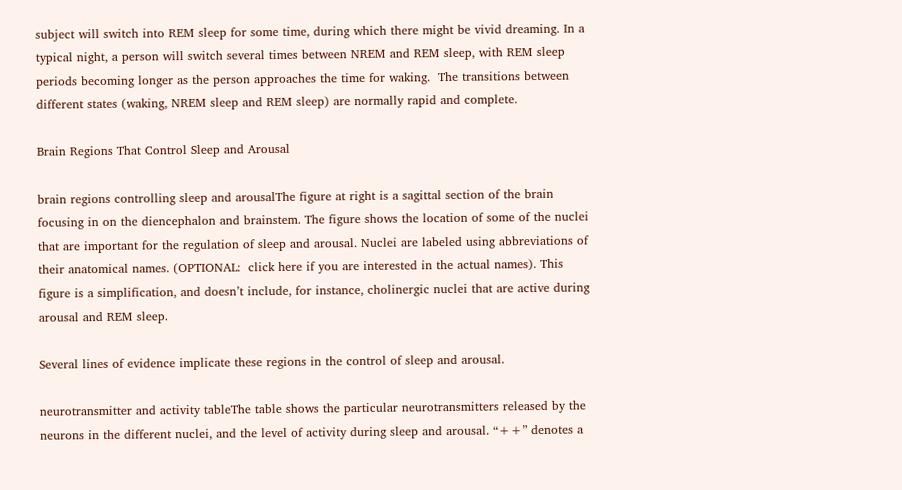subject will switch into REM sleep for some time, during which there might be vivid dreaming. In a typical night, a person will switch several times between NREM and REM sleep, with REM sleep periods becoming longer as the person approaches the time for waking.  The transitions between different states (waking, NREM sleep and REM sleep) are normally rapid and complete.

Brain Regions That Control Sleep and Arousal

brain regions controlling sleep and arousalThe figure at right is a sagittal section of the brain focusing in on the diencephalon and brainstem. The figure shows the location of some of the nuclei that are important for the regulation of sleep and arousal. Nuclei are labeled using abbreviations of their anatomical names. (OPTIONAL:  click here if you are interested in the actual names). This figure is a simplification, and doesn’t include, for instance, cholinergic nuclei that are active during arousal and REM sleep.

Several lines of evidence implicate these regions in the control of sleep and arousal.

neurotransmitter and activity tableThe table shows the particular neurotransmitters released by the neurons in the different nuclei, and the level of activity during sleep and arousal. “++” denotes a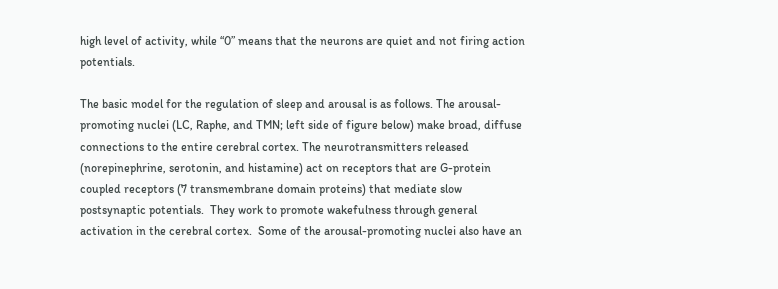high level of activity, while “0” means that the neurons are quiet and not firing action potentials.

The basic model for the regulation of sleep and arousal is as follows. The arousal-promoting nuclei (LC, Raphe, and TMN; left side of figure below) make broad, diffuse connections to the entire cerebral cortex. The neurotransmitters released (norepinephrine, serotonin, and histamine) act on receptors that are G-protein coupled receptors (7 transmembrane domain proteins) that mediate slow postsynaptic potentials.  They work to promote wakefulness through general activation in the cerebral cortex.  Some of the arousal-promoting nuclei also have an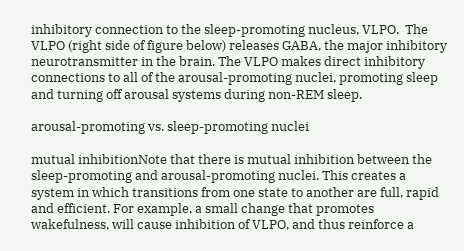inhibitory connection to the sleep-promoting nucleus, VLPO.  The VLPO (right side of figure below) releases GABA, the major inhibitory neurotransmitter in the brain. The VLPO makes direct inhibitory connections to all of the arousal-promoting nuclei, promoting sleep and turning off arousal systems during non-REM sleep.

arousal-promoting vs. sleep-promoting nuclei

mutual inhibitionNote that there is mutual inhibition between the sleep-promoting and arousal-promoting nuclei. This creates a system in which transitions from one state to another are full, rapid and efficient. For example, a small change that promotes wakefulness, will cause inhibition of VLPO, and thus reinforce a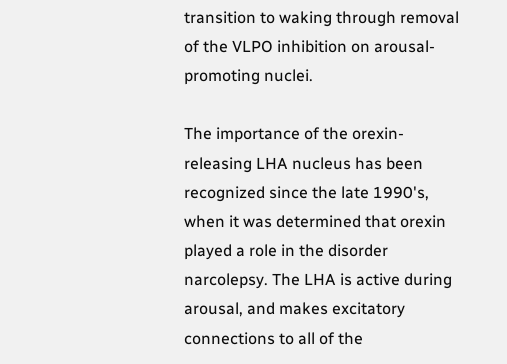transition to waking through removal of the VLPO inhibition on arousal-promoting nuclei.

The importance of the orexin-releasing LHA nucleus has been recognized since the late 1990's, when it was determined that orexin played a role in the disorder narcolepsy. The LHA is active during arousal, and makes excitatory connections to all of the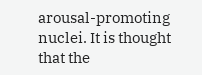arousal-promoting nuclei. It is thought that the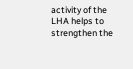activity of the LHA helps to strengthen the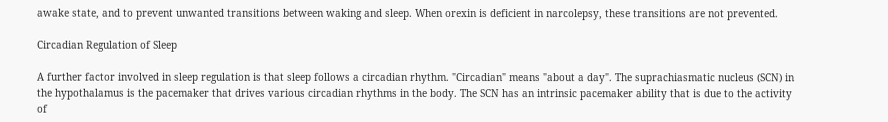awake state, and to prevent unwanted transitions between waking and sleep. When orexin is deficient in narcolepsy, these transitions are not prevented.

Circadian Regulation of Sleep

A further factor involved in sleep regulation is that sleep follows a circadian rhythm. "Circadian" means "about a day". The suprachiasmatic nucleus (SCN) in the hypothalamus is the pacemaker that drives various circadian rhythms in the body. The SCN has an intrinsic pacemaker ability that is due to the activity of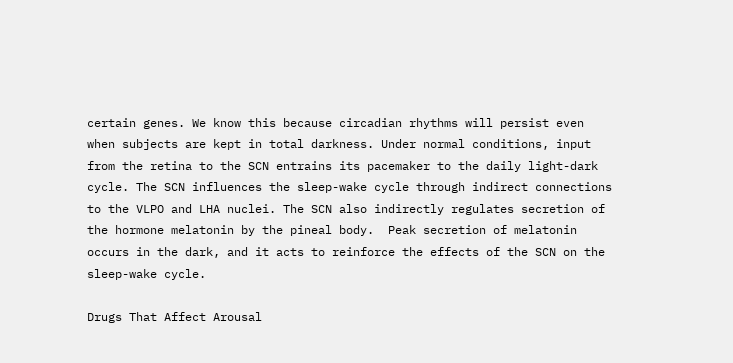certain genes. We know this because circadian rhythms will persist even when subjects are kept in total darkness. Under normal conditions, input from the retina to the SCN entrains its pacemaker to the daily light-dark cycle. The SCN influences the sleep-wake cycle through indirect connections to the VLPO and LHA nuclei. The SCN also indirectly regulates secretion of the hormone melatonin by the pineal body.  Peak secretion of melatonin occurs in the dark, and it acts to reinforce the effects of the SCN on the sleep-wake cycle.

Drugs That Affect Arousal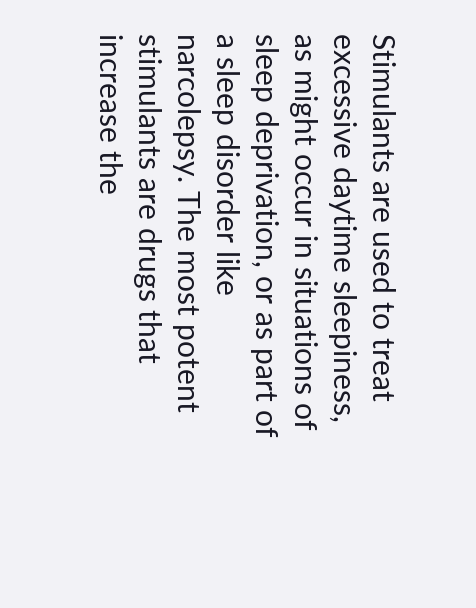Stimulants are used to treat excessive daytime sleepiness, as might occur in situations of sleep deprivation, or as part of a sleep disorder like narcolepsy. The most potent stimulants are drugs that increase the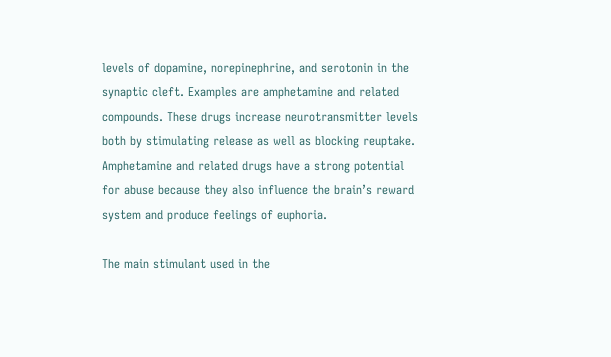levels of dopamine, norepinephrine, and serotonin in the synaptic cleft. Examples are amphetamine and related compounds. These drugs increase neurotransmitter levels both by stimulating release as well as blocking reuptake. Amphetamine and related drugs have a strong potential for abuse because they also influence the brain’s reward system and produce feelings of euphoria.

The main stimulant used in the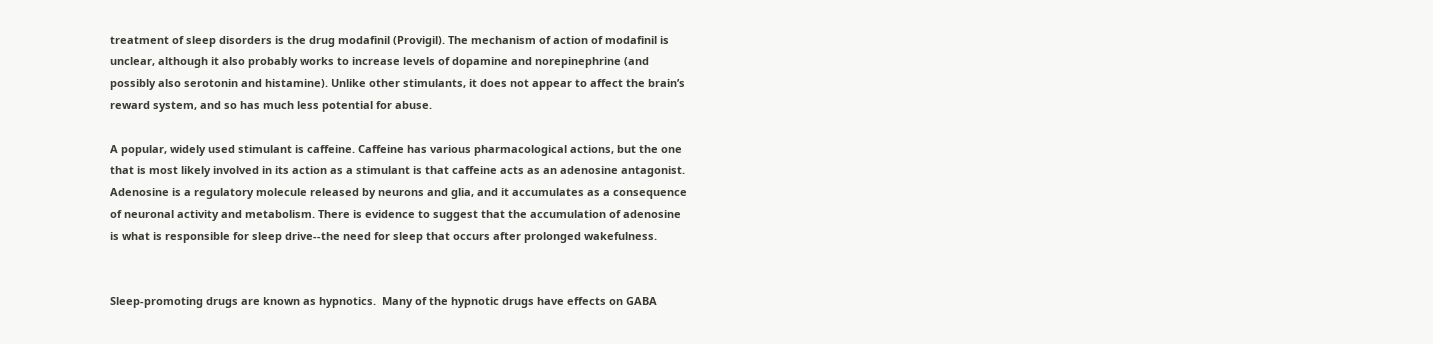treatment of sleep disorders is the drug modafinil (Provigil). The mechanism of action of modafinil is unclear, although it also probably works to increase levels of dopamine and norepinephrine (and possibly also serotonin and histamine). Unlike other stimulants, it does not appear to affect the brain’s reward system, and so has much less potential for abuse.

A popular, widely used stimulant is caffeine. Caffeine has various pharmacological actions, but the one that is most likely involved in its action as a stimulant is that caffeine acts as an adenosine antagonist. Adenosine is a regulatory molecule released by neurons and glia, and it accumulates as a consequence of neuronal activity and metabolism. There is evidence to suggest that the accumulation of adenosine is what is responsible for sleep drive--the need for sleep that occurs after prolonged wakefulness.


Sleep-promoting drugs are known as hypnotics.  Many of the hypnotic drugs have effects on GABA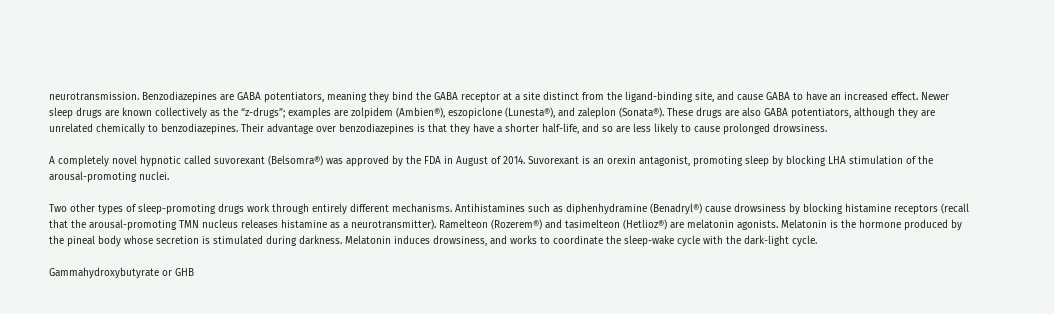neurotransmission. Benzodiazepines are GABA potentiators, meaning they bind the GABA receptor at a site distinct from the ligand-binding site, and cause GABA to have an increased effect. Newer sleep drugs are known collectively as the “z-drugs”; examples are zolpidem (Ambien®), eszopiclone (Lunesta®), and zaleplon (Sonata®). These drugs are also GABA potentiators, although they are unrelated chemically to benzodiazepines. Their advantage over benzodiazepines is that they have a shorter half-life, and so are less likely to cause prolonged drowsiness.

A completely novel hypnotic called suvorexant (Belsomra®) was approved by the FDA in August of 2014. Suvorexant is an orexin antagonist, promoting sleep by blocking LHA stimulation of the arousal-promoting nuclei.

Two other types of sleep-promoting drugs work through entirely different mechanisms. Antihistamines such as diphenhydramine (Benadryl®) cause drowsiness by blocking histamine receptors (recall that the arousal-promoting TMN nucleus releases histamine as a neurotransmitter). Ramelteon (Rozerem®) and tasimelteon (Hetlioz®) are melatonin agonists. Melatonin is the hormone produced by the pineal body whose secretion is stimulated during darkness. Melatonin induces drowsiness, and works to coordinate the sleep-wake cycle with the dark-light cycle.

Gammahydroxybutyrate or GHB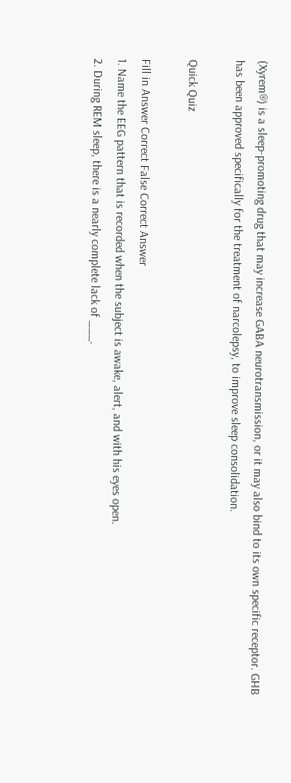(Xyrem®) is a sleep-promoting drug that may increase GABA neurotransmission, or it may also bind to its own specific receptor. GHB has been approved specifically for the treatment of narcolepsy, to improve sleep consolidation.

Quick Quiz

Fill in Answer Correct False Correct Answer
1. Name the EEG pattern that is recorded when the subject is awake, alert, and with his eyes open.
2. During REM sleep, there is a nearly complete lack of ___.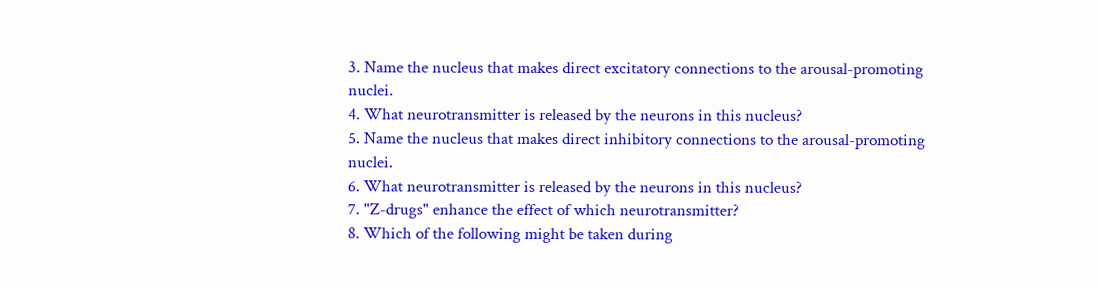3. Name the nucleus that makes direct excitatory connections to the arousal-promoting nuclei.
4. What neurotransmitter is released by the neurons in this nucleus?
5. Name the nucleus that makes direct inhibitory connections to the arousal-promoting nuclei.
6. What neurotransmitter is released by the neurons in this nucleus?
7. "Z-drugs" enhance the effect of which neurotransmitter?
8. Which of the following might be taken during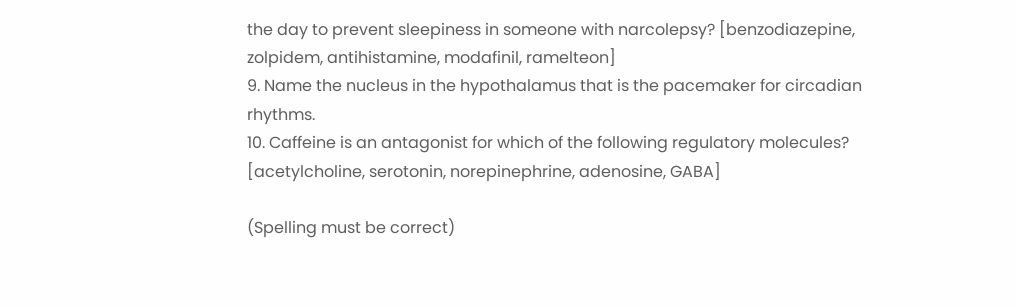the day to prevent sleepiness in someone with narcolepsy? [benzodiazepine, zolpidem, antihistamine, modafinil, ramelteon]
9. Name the nucleus in the hypothalamus that is the pacemaker for circadian rhythms.
10. Caffeine is an antagonist for which of the following regulatory molecules? [acetylcholine, serotonin, norepinephrine, adenosine, GABA]

(Spelling must be correct)